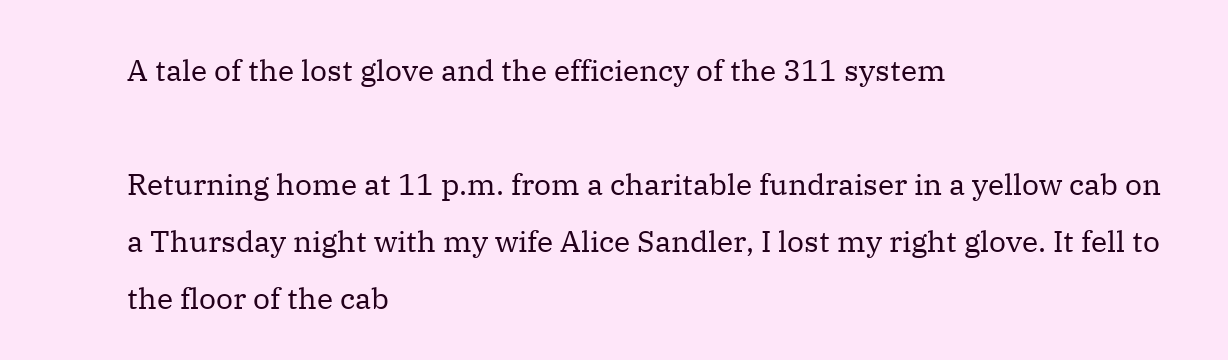A tale of the lost glove and the efficiency of the 311 system

Returning home at 11 p.m. from a charitable fundraiser in a yellow cab on a Thursday night with my wife Alice Sandler, I lost my right glove. It fell to the floor of the cab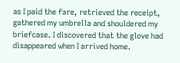as I paid the fare, retrieved the receipt, gathered my umbrella and shouldered my briefcase. I discovered that the glove had disappeared when I arrived home.